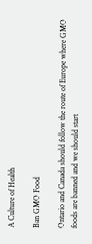A Culture of Health

Ban GMO Food

Ontario and Canada should follow the route of Europe where GMO foods are banned and we should start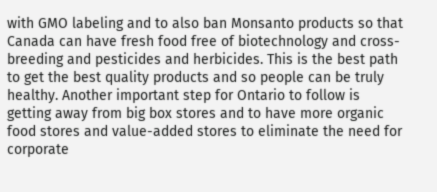with GMO labeling and to also ban Monsanto products so that Canada can have fresh food free of biotechnology and cross-breeding and pesticides and herbicides. This is the best path to get the best quality products and so people can be truly healthy. Another important step for Ontario to follow is getting away from big box stores and to have more organic food stores and value-added stores to eliminate the need for corporate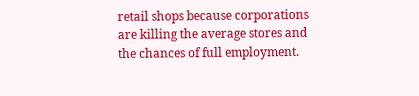retail shops because corporations are killing the average stores and the chances of full employment.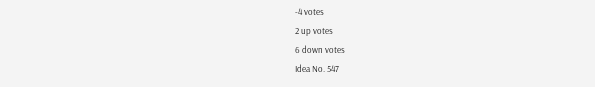-4 votes
2 up votes
6 down votes
Idea No. 547